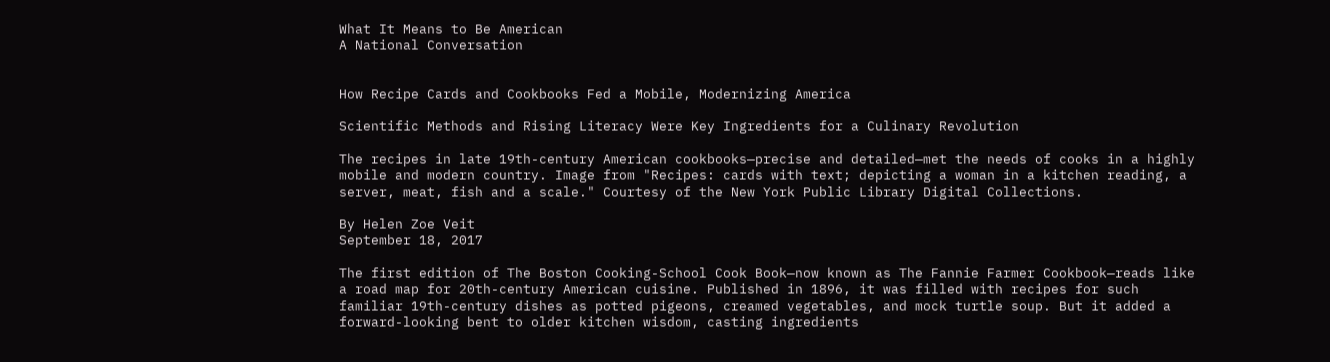What It Means to Be American
A National Conversation


How Recipe Cards and Cookbooks Fed a Mobile, Modernizing America

Scientific Methods and Rising Literacy Were Key Ingredients for a Culinary Revolution

The recipes in late 19th-century American cookbooks—precise and detailed—met the needs of cooks in a highly mobile and modern country. Image from "Recipes: cards with text; depicting a woman in a kitchen reading, a server, meat, fish and a scale." Courtesy of the New York Public Library Digital Collections.

By Helen Zoe Veit
September 18, 2017

The first edition of The Boston Cooking-School Cook Book—now known as The Fannie Farmer Cookbook—reads like a road map for 20th-century American cuisine. Published in 1896, it was filled with recipes for such familiar 19th-century dishes as potted pigeons, creamed vegetables, and mock turtle soup. But it added a forward-looking bent to older kitchen wisdom, casting ingredients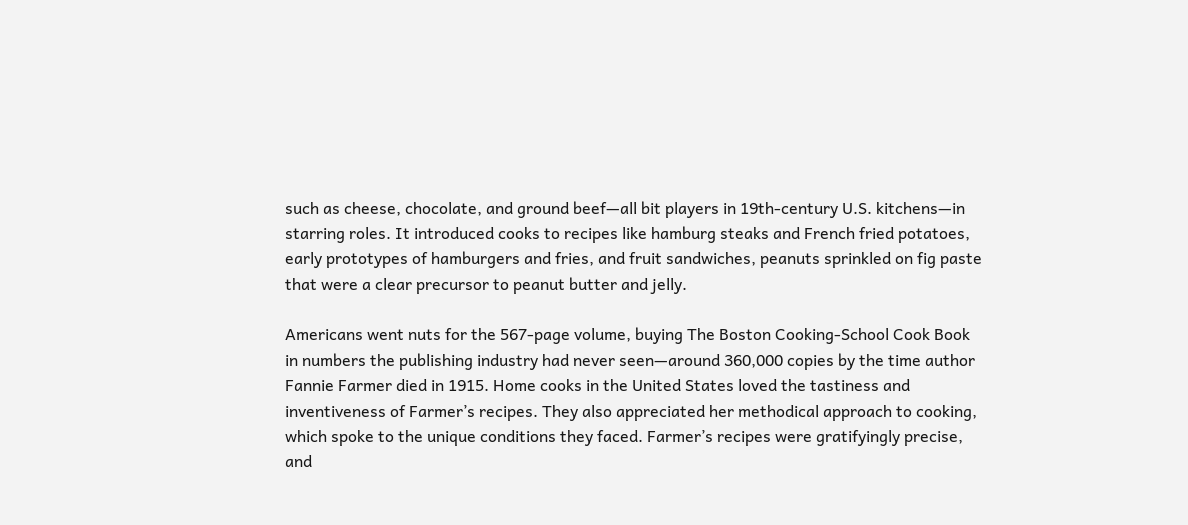such as cheese, chocolate, and ground beef—all bit players in 19th-century U.S. kitchens—in starring roles. It introduced cooks to recipes like hamburg steaks and French fried potatoes, early prototypes of hamburgers and fries, and fruit sandwiches, peanuts sprinkled on fig paste that were a clear precursor to peanut butter and jelly.

Americans went nuts for the 567-page volume, buying The Boston Cooking-School Cook Book in numbers the publishing industry had never seen—around 360,000 copies by the time author Fannie Farmer died in 1915. Home cooks in the United States loved the tastiness and inventiveness of Farmer’s recipes. They also appreciated her methodical approach to cooking, which spoke to the unique conditions they faced. Farmer’s recipes were gratifyingly precise, and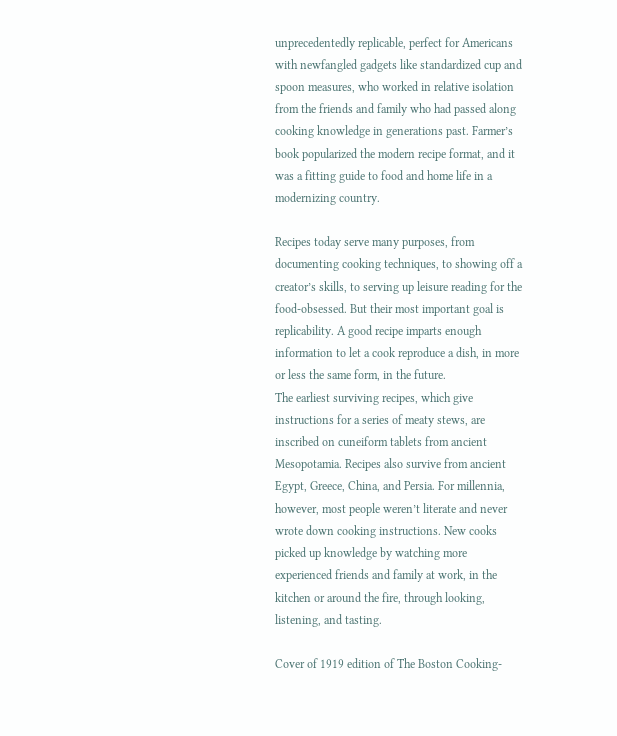unprecedentedly replicable, perfect for Americans with newfangled gadgets like standardized cup and spoon measures, who worked in relative isolation from the friends and family who had passed along cooking knowledge in generations past. Farmer’s book popularized the modern recipe format, and it was a fitting guide to food and home life in a modernizing country.

Recipes today serve many purposes, from documenting cooking techniques, to showing off a creator’s skills, to serving up leisure reading for the food-obsessed. But their most important goal is replicability. A good recipe imparts enough information to let a cook reproduce a dish, in more or less the same form, in the future.
The earliest surviving recipes, which give instructions for a series of meaty stews, are inscribed on cuneiform tablets from ancient Mesopotamia. Recipes also survive from ancient Egypt, Greece, China, and Persia. For millennia, however, most people weren’t literate and never wrote down cooking instructions. New cooks picked up knowledge by watching more experienced friends and family at work, in the kitchen or around the fire, through looking, listening, and tasting.

Cover of 1919 edition of The Boston Cooking-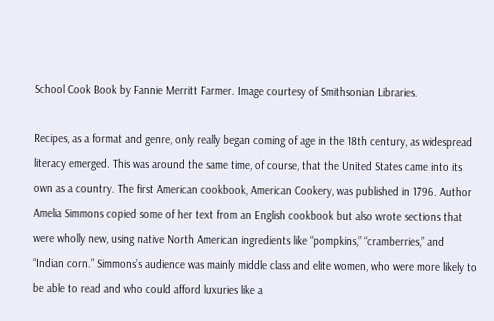School Cook Book by Fannie Merritt Farmer. Image courtesy of Smithsonian Libraries.

Recipes, as a format and genre, only really began coming of age in the 18th century, as widespread literacy emerged. This was around the same time, of course, that the United States came into its own as a country. The first American cookbook, American Cookery, was published in 1796. Author Amelia Simmons copied some of her text from an English cookbook but also wrote sections that were wholly new, using native North American ingredients like “pompkins,” “cramberries,” and “Indian corn.” Simmons’s audience was mainly middle class and elite women, who were more likely to be able to read and who could afford luxuries like a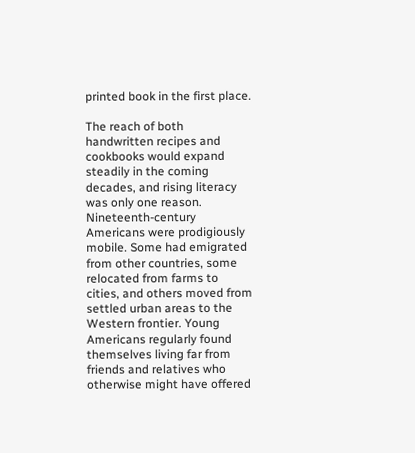printed book in the first place.

The reach of both handwritten recipes and cookbooks would expand steadily in the coming decades, and rising literacy was only one reason. Nineteenth-century Americans were prodigiously mobile. Some had emigrated from other countries, some relocated from farms to cities, and others moved from settled urban areas to the Western frontier. Young Americans regularly found themselves living far from friends and relatives who otherwise might have offered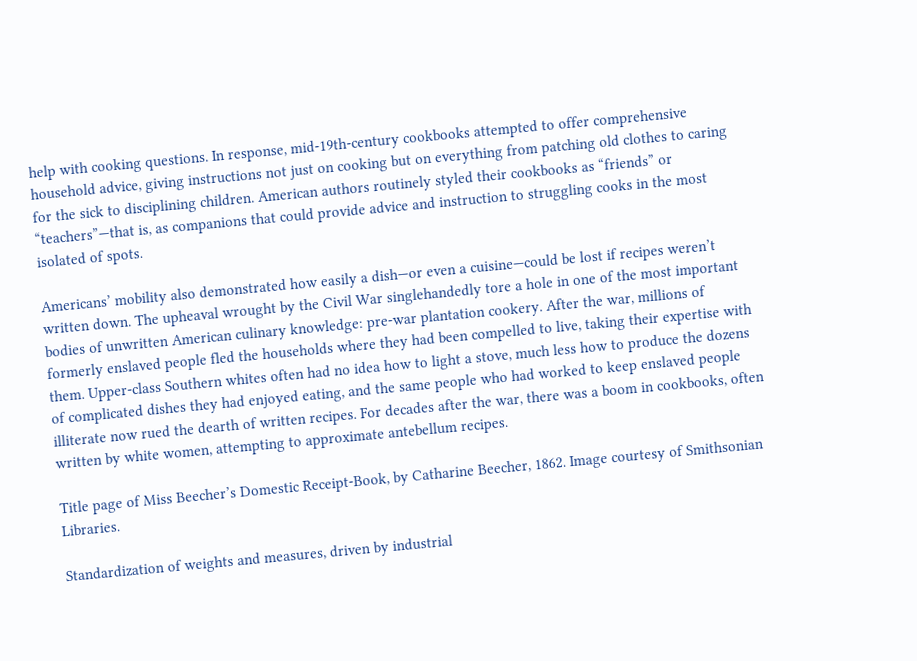help with cooking questions. In response, mid-19th-century cookbooks attempted to offer comprehensive household advice, giving instructions not just on cooking but on everything from patching old clothes to caring for the sick to disciplining children. American authors routinely styled their cookbooks as “friends” or “teachers”—that is, as companions that could provide advice and instruction to struggling cooks in the most isolated of spots.

Americans’ mobility also demonstrated how easily a dish—or even a cuisine—could be lost if recipes weren’t written down. The upheaval wrought by the Civil War singlehandedly tore a hole in one of the most important bodies of unwritten American culinary knowledge: pre-war plantation cookery. After the war, millions of formerly enslaved people fled the households where they had been compelled to live, taking their expertise with them. Upper-class Southern whites often had no idea how to light a stove, much less how to produce the dozens of complicated dishes they had enjoyed eating, and the same people who had worked to keep enslaved people illiterate now rued the dearth of written recipes. For decades after the war, there was a boom in cookbooks, often written by white women, attempting to approximate antebellum recipes.

Title page of Miss Beecher’s Domestic Receipt-Book, by Catharine Beecher, 1862. Image courtesy of Smithsonian Libraries.

Standardization of weights and measures, driven by industrial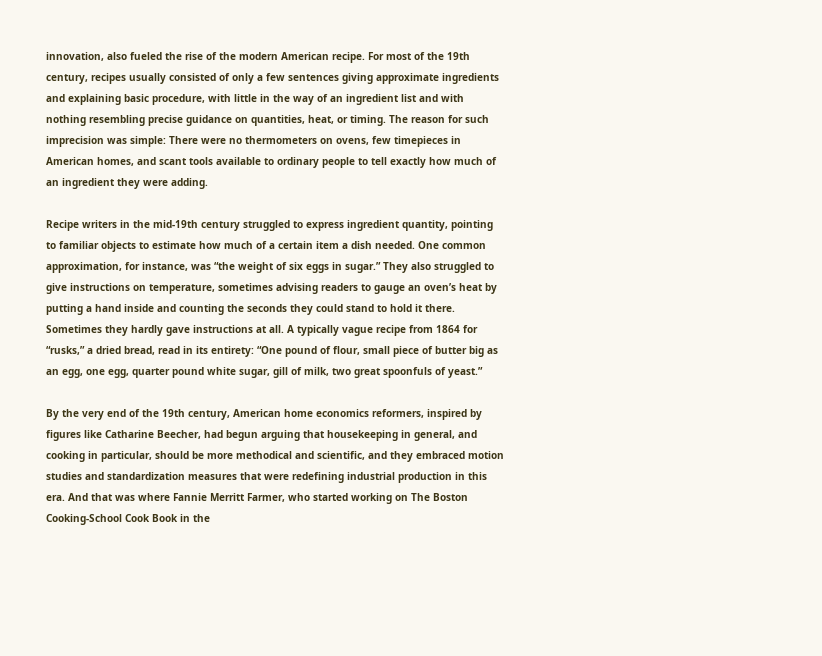innovation, also fueled the rise of the modern American recipe. For most of the 19th century, recipes usually consisted of only a few sentences giving approximate ingredients and explaining basic procedure, with little in the way of an ingredient list and with nothing resembling precise guidance on quantities, heat, or timing. The reason for such imprecision was simple: There were no thermometers on ovens, few timepieces in American homes, and scant tools available to ordinary people to tell exactly how much of an ingredient they were adding.

Recipe writers in the mid-19th century struggled to express ingredient quantity, pointing to familiar objects to estimate how much of a certain item a dish needed. One common approximation, for instance, was “the weight of six eggs in sugar.” They also struggled to give instructions on temperature, sometimes advising readers to gauge an oven’s heat by putting a hand inside and counting the seconds they could stand to hold it there. Sometimes they hardly gave instructions at all. A typically vague recipe from 1864 for “rusks,” a dried bread, read in its entirety: “One pound of flour, small piece of butter big as an egg, one egg, quarter pound white sugar, gill of milk, two great spoonfuls of yeast.”

By the very end of the 19th century, American home economics reformers, inspired by figures like Catharine Beecher, had begun arguing that housekeeping in general, and cooking in particular, should be more methodical and scientific, and they embraced motion studies and standardization measures that were redefining industrial production in this era. And that was where Fannie Merritt Farmer, who started working on The Boston Cooking-School Cook Book in the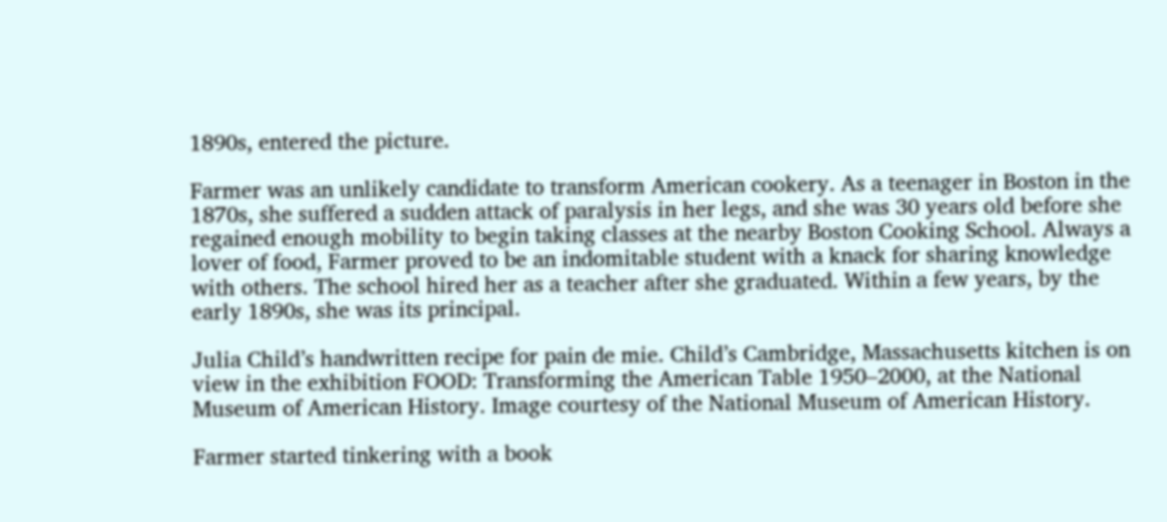1890s, entered the picture.

Farmer was an unlikely candidate to transform American cookery. As a teenager in Boston in the 1870s, she suffered a sudden attack of paralysis in her legs, and she was 30 years old before she regained enough mobility to begin taking classes at the nearby Boston Cooking School. Always a lover of food, Farmer proved to be an indomitable student with a knack for sharing knowledge with others. The school hired her as a teacher after she graduated. Within a few years, by the early 1890s, she was its principal.

Julia Child’s handwritten recipe for pain de mie. Child’s Cambridge, Massachusetts kitchen is on view in the exhibition FOOD: Transforming the American Table 1950–2000, at the National Museum of American History. Image courtesy of the National Museum of American History.

Farmer started tinkering with a book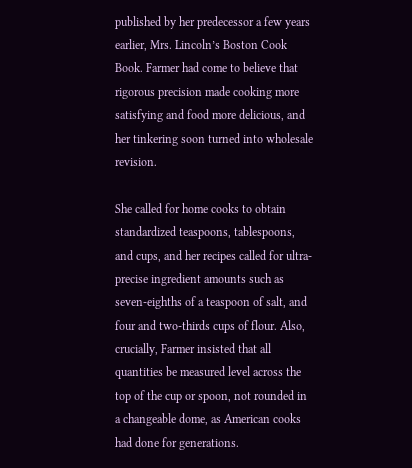published by her predecessor a few years earlier, Mrs. Lincoln’s Boston Cook Book. Farmer had come to believe that rigorous precision made cooking more satisfying and food more delicious, and her tinkering soon turned into wholesale revision.

She called for home cooks to obtain standardized teaspoons, tablespoons, and cups, and her recipes called for ultra-precise ingredient amounts such as seven-eighths of a teaspoon of salt, and four and two-thirds cups of flour. Also, crucially, Farmer insisted that all quantities be measured level across the top of the cup or spoon, not rounded in a changeable dome, as American cooks had done for generations.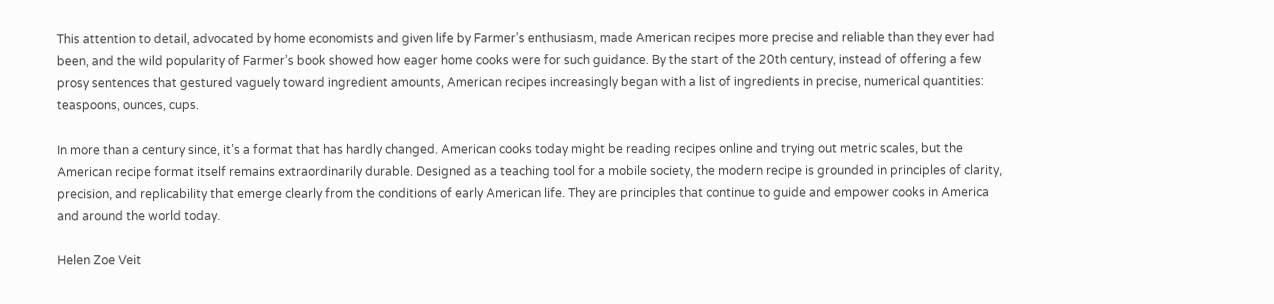This attention to detail, advocated by home economists and given life by Farmer’s enthusiasm, made American recipes more precise and reliable than they ever had been, and the wild popularity of Farmer’s book showed how eager home cooks were for such guidance. By the start of the 20th century, instead of offering a few prosy sentences that gestured vaguely toward ingredient amounts, American recipes increasingly began with a list of ingredients in precise, numerical quantities: teaspoons, ounces, cups.

In more than a century since, it’s a format that has hardly changed. American cooks today might be reading recipes online and trying out metric scales, but the American recipe format itself remains extraordinarily durable. Designed as a teaching tool for a mobile society, the modern recipe is grounded in principles of clarity, precision, and replicability that emerge clearly from the conditions of early American life. They are principles that continue to guide and empower cooks in America and around the world today.

Helen Zoe Veit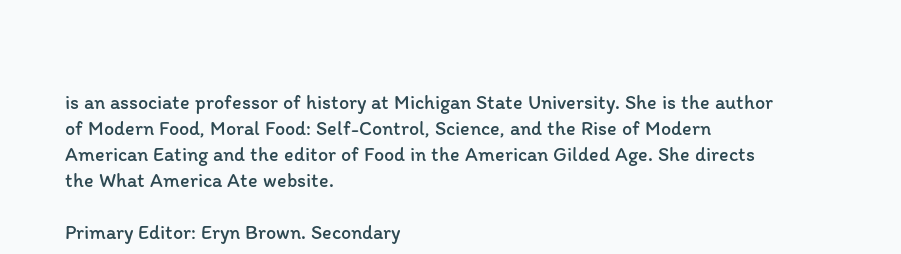is an associate professor of history at Michigan State University. She is the author of Modern Food, Moral Food: Self-Control, Science, and the Rise of Modern American Eating and the editor of Food in the American Gilded Age. She directs the What America Ate website.

Primary Editor: Eryn Brown. Secondary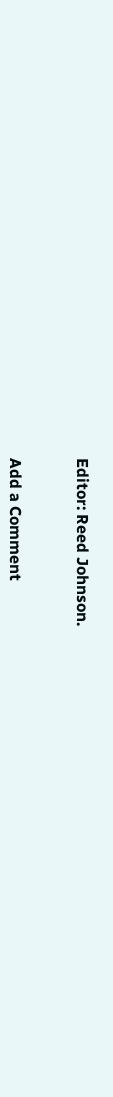Editor: Reed Johnson.


Add a Comment